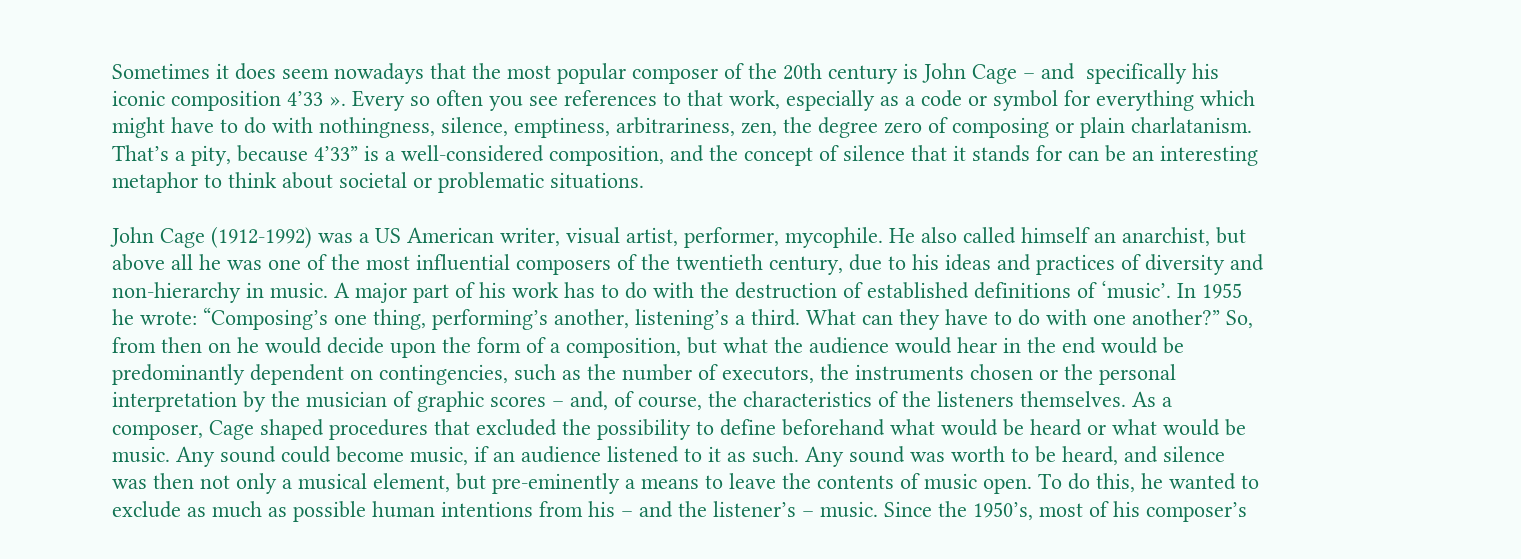Sometimes it does seem nowadays that the most popular composer of the 20th century is John Cage – and  specifically his iconic composition 4’33 ». Every so often you see references to that work, especially as a code or symbol for everything which might have to do with nothingness, silence, emptiness, arbitrariness, zen, the degree zero of composing or plain charlatanism. That’s a pity, because 4’33” is a well-considered composition, and the concept of silence that it stands for can be an interesting metaphor to think about societal or problematic situations.

John Cage (1912-1992) was a US American writer, visual artist, performer, mycophile. He also called himself an anarchist, but above all he was one of the most influential composers of the twentieth century, due to his ideas and practices of diversity and non-hierarchy in music. A major part of his work has to do with the destruction of established definitions of ‘music’. In 1955 he wrote: “Composing’s one thing, performing’s another, listening’s a third. What can they have to do with one another?” So, from then on he would decide upon the form of a composition, but what the audience would hear in the end would be predominantly dependent on contingencies, such as the number of executors, the instruments chosen or the personal interpretation by the musician of graphic scores – and, of course, the characteristics of the listeners themselves. As a composer, Cage shaped procedures that excluded the possibility to define beforehand what would be heard or what would be music. Any sound could become music, if an audience listened to it as such. Any sound was worth to be heard, and silence was then not only a musical element, but pre-eminently a means to leave the contents of music open. To do this, he wanted to exclude as much as possible human intentions from his – and the listener’s – music. Since the 1950’s, most of his composer’s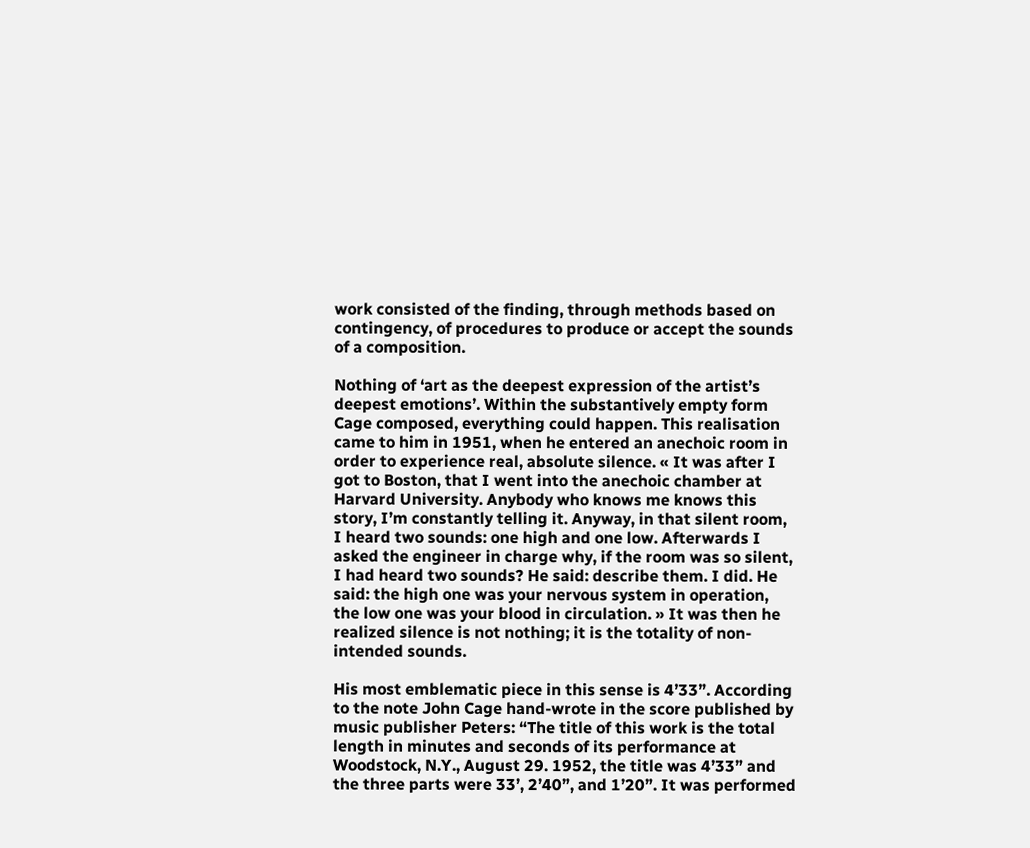work consisted of the finding, through methods based on contingency, of procedures to produce or accept the sounds of a composition.

Nothing of ‘art as the deepest expression of the artist’s deepest emotions’. Within the substantively empty form Cage composed, everything could happen. This realisation came to him in 1951, when he entered an anechoic room in order to experience real, absolute silence. « It was after I got to Boston, that I went into the anechoic chamber at Harvard University. Anybody who knows me knows this story, I’m constantly telling it. Anyway, in that silent room, I heard two sounds: one high and one low. Afterwards I asked the engineer in charge why, if the room was so silent, I had heard two sounds? He said: describe them. I did. He said: the high one was your nervous system in operation, the low one was your blood in circulation. » It was then he realized silence is not nothing; it is the totality of non-intended sounds.

His most emblematic piece in this sense is 4’33”. According to the note John Cage hand-wrote in the score published by music publisher Peters: “The title of this work is the total length in minutes and seconds of its performance at Woodstock, N.Y., August 29. 1952, the title was 4’33” and the three parts were 33’, 2’40”, and 1’20”. It was performed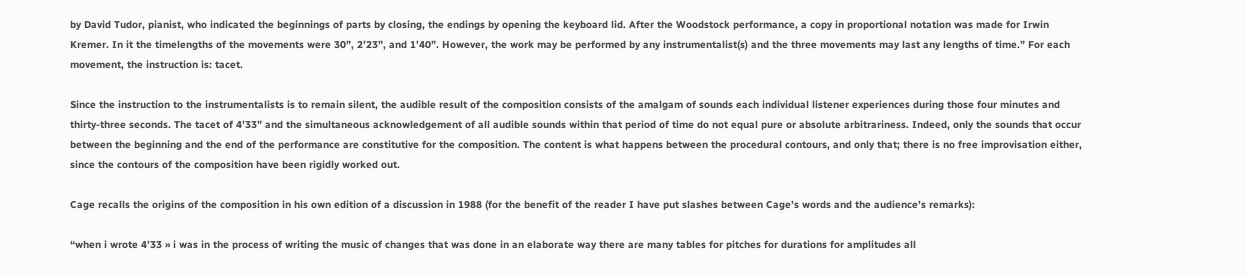by David Tudor, pianist, who indicated the beginnings of parts by closing, the endings by opening the keyboard lid. After the Woodstock performance, a copy in proportional notation was made for Irwin Kremer. In it the timelengths of the movements were 30”, 2’23”, and 1’40”. However, the work may be performed by any instrumentalist(s) and the three movements may last any lengths of time.” For each movement, the instruction is: tacet.

Since the instruction to the instrumentalists is to remain silent, the audible result of the composition consists of the amalgam of sounds each individual listener experiences during those four minutes and thirty-three seconds. The tacet of 4’33” and the simultaneous acknowledgement of all audible sounds within that period of time do not equal pure or absolute arbitrariness. Indeed, only the sounds that occur between the beginning and the end of the performance are constitutive for the composition. The content is what happens between the procedural contours, and only that; there is no free improvisation either, since the contours of the composition have been rigidly worked out.

Cage recalls the origins of the composition in his own edition of a discussion in 1988 (for the benefit of the reader I have put slashes between Cage’s words and the audience’s remarks):

“when i wrote 4’33 » i was in the process of writing the music of changes that was done in an elaborate way there are many tables for pitches for durations for amplitudes all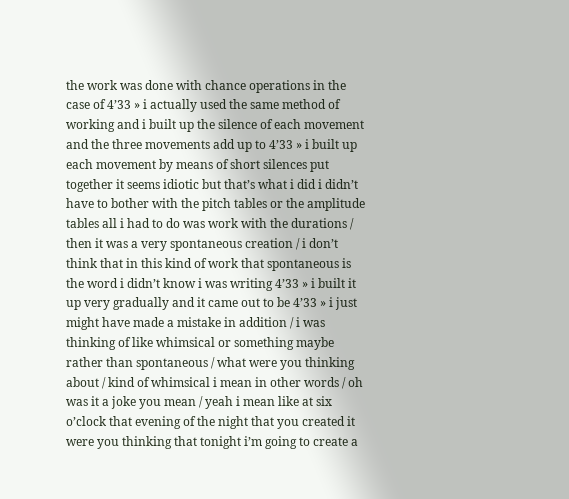the work was done with chance operations in the case of 4’33 » i actually used the same method of working and i built up the silence of each movement and the three movements add up to 4’33 » i built up each movement by means of short silences put together it seems idiotic but that’s what i did i didn’t have to bother with the pitch tables or the amplitude tables all i had to do was work with the durations / then it was a very spontaneous creation / i don’t think that in this kind of work that spontaneous is the word i didn’t know i was writing 4’33 » i built it up very gradually and it came out to be 4’33 » i just might have made a mistake in addition / i was thinking of like whimsical or something maybe rather than spontaneous / what were you thinking about / kind of whimsical i mean in other words / oh was it a joke you mean / yeah i mean like at six o’clock that evening of the night that you created it were you thinking that tonight i’m going to create a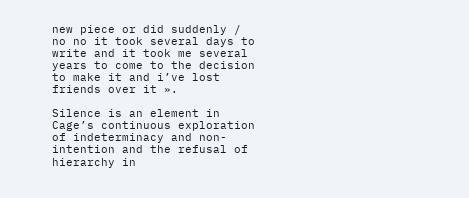new piece or did suddenly / no no it took several days to write and it took me several years to come to the decision to make it and i’ve lost friends over it ».

Silence is an element in Cage’s continuous exploration of indeterminacy and non-intention and the refusal of hierarchy in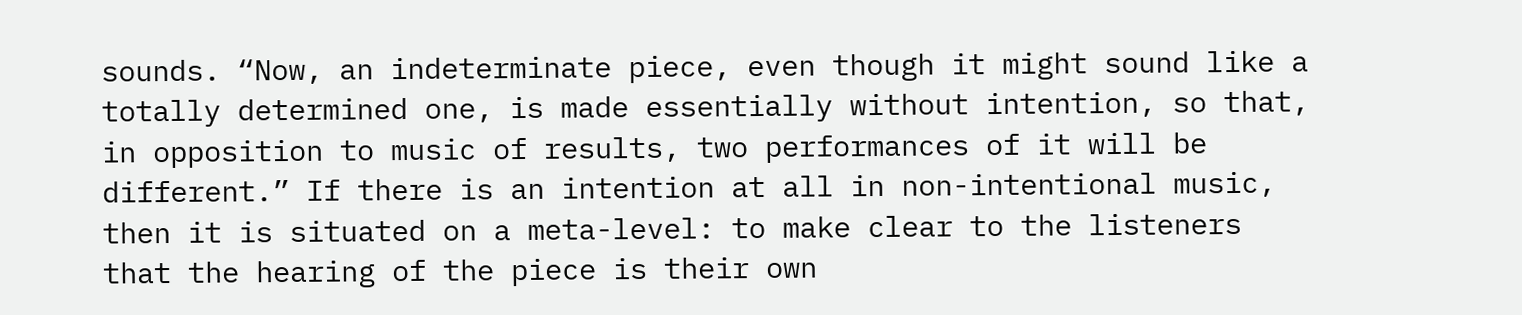sounds. “Now, an indeterminate piece, even though it might sound like a totally determined one, is made essentially without intention, so that, in opposition to music of results, two performances of it will be different.” If there is an intention at all in non-intentional music, then it is situated on a meta-level: to make clear to the listeners that the hearing of the piece is their own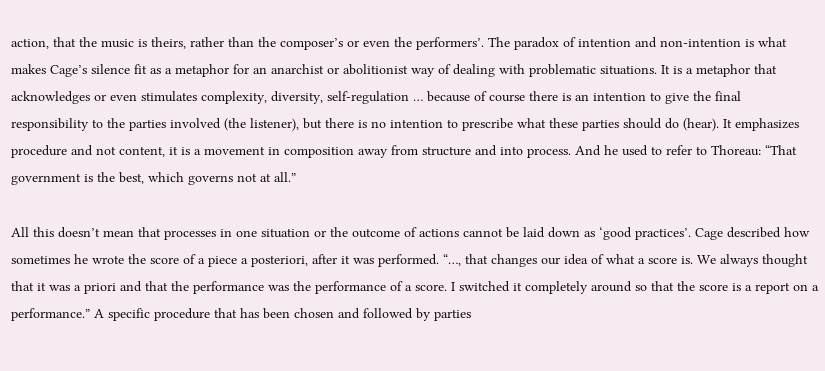action, that the music is theirs, rather than the composer’s or even the performers’. The paradox of intention and non-intention is what makes Cage’s silence fit as a metaphor for an anarchist or abolitionist way of dealing with problematic situations. It is a metaphor that acknowledges or even stimulates complexity, diversity, self-regulation … because of course there is an intention to give the final responsibility to the parties involved (the listener), but there is no intention to prescribe what these parties should do (hear). It emphasizes procedure and not content, it is a movement in composition away from structure and into process. And he used to refer to Thoreau: “That government is the best, which governs not at all.”

All this doesn’t mean that processes in one situation or the outcome of actions cannot be laid down as ‘good practices’. Cage described how sometimes he wrote the score of a piece a posteriori, after it was performed. “…, that changes our idea of what a score is. We always thought that it was a priori and that the performance was the performance of a score. I switched it completely around so that the score is a report on a performance.” A specific procedure that has been chosen and followed by parties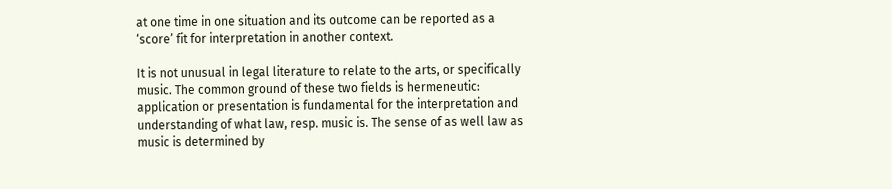at one time in one situation and its outcome can be reported as a ‘score’ fit for interpretation in another context.

It is not unusual in legal literature to relate to the arts, or specifically music. The common ground of these two fields is hermeneutic: application or presentation is fundamental for the interpretation and understanding of what law, resp. music is. The sense of as well law as music is determined by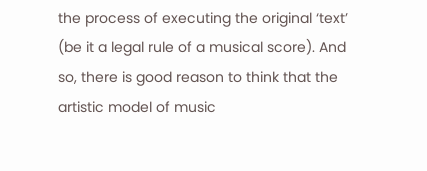the process of executing the original ‘text’ (be it a legal rule of a musical score). And so, there is good reason to think that the artistic model of music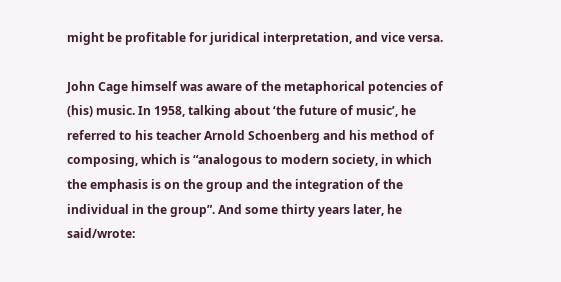might be profitable for juridical interpretation, and vice versa.

John Cage himself was aware of the metaphorical potencies of (his) music. In 1958, talking about ‘the future of music’, he referred to his teacher Arnold Schoenberg and his method of composing, which is “analogous to modern society, in which the emphasis is on the group and the integration of the individual in the group”. And some thirty years later, he said/wrote: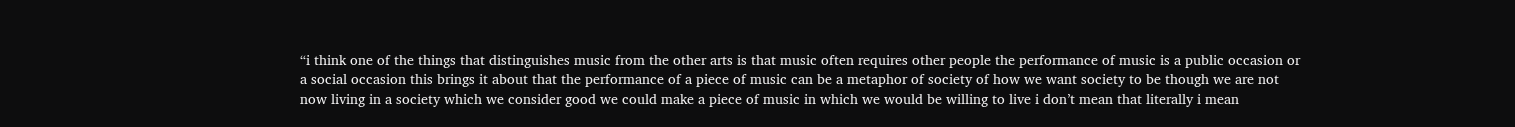“i think one of the things that distinguishes music from the other arts is that music often requires other people the performance of music is a public occasion or a social occasion this brings it about that the performance of a piece of music can be a metaphor of society of how we want society to be though we are not now living in a society which we consider good we could make a piece of music in which we would be willing to live i don’t mean that literally i mean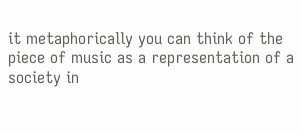it metaphorically you can think of the piece of music as a representation of a society in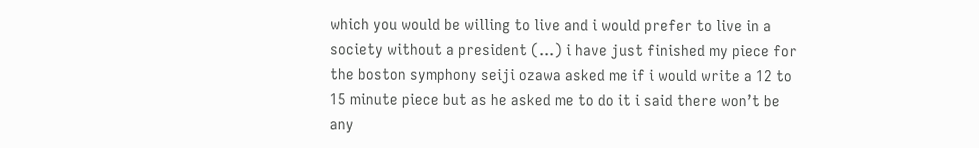which you would be willing to live and i would prefer to live in a society without a president (…) i have just finished my piece for the boston symphony seiji ozawa asked me if i would write a 12 to 15 minute piece but as he asked me to do it i said there won’t be any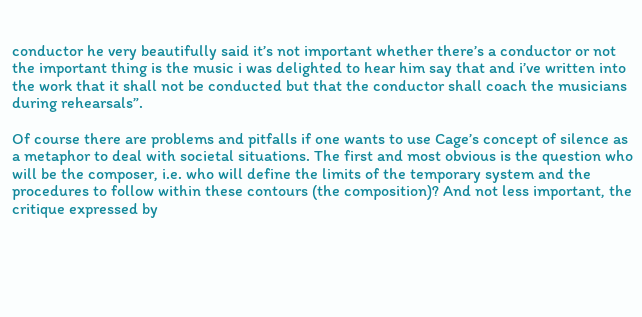conductor he very beautifully said it’s not important whether there’s a conductor or not the important thing is the music i was delighted to hear him say that and i’ve written into the work that it shall not be conducted but that the conductor shall coach the musicians during rehearsals”.

Of course there are problems and pitfalls if one wants to use Cage’s concept of silence as a metaphor to deal with societal situations. The first and most obvious is the question who will be the composer, i.e. who will define the limits of the temporary system and the procedures to follow within these contours (the composition)? And not less important, the critique expressed by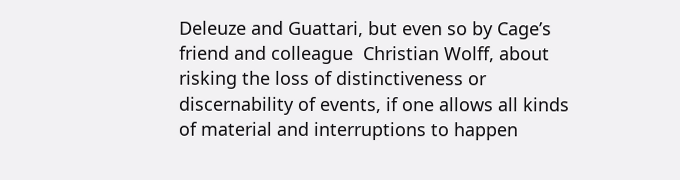Deleuze and Guattari, but even so by Cage’s friend and colleague  Christian Wolff, about risking the loss of distinctiveness or discernability of events, if one allows all kinds of material and interruptions to happen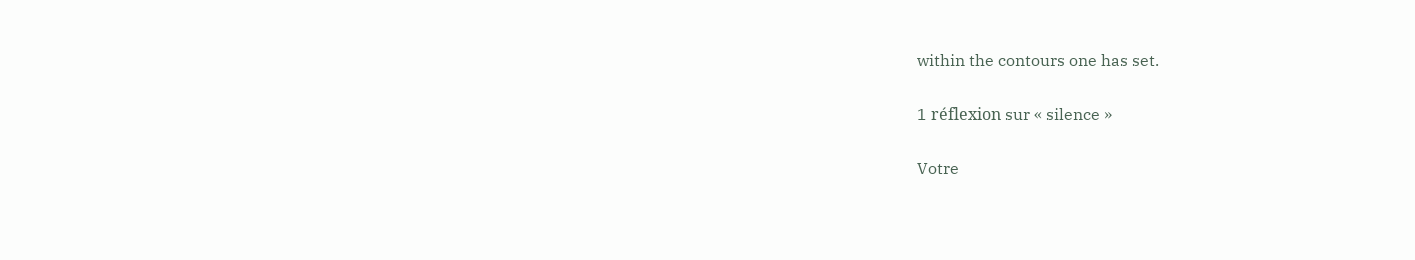within the contours one has set.

1 réflexion sur « silence »

Votre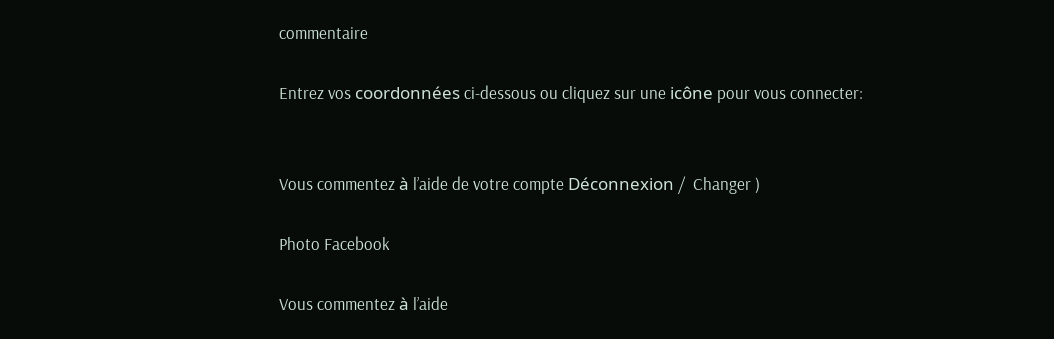commentaire

Entrez vos coordonnées ci-dessous ou cliquez sur une icône pour vous connecter:


Vous commentez à l’aide de votre compte Déconnexion /  Changer )

Photo Facebook

Vous commentez à l’aide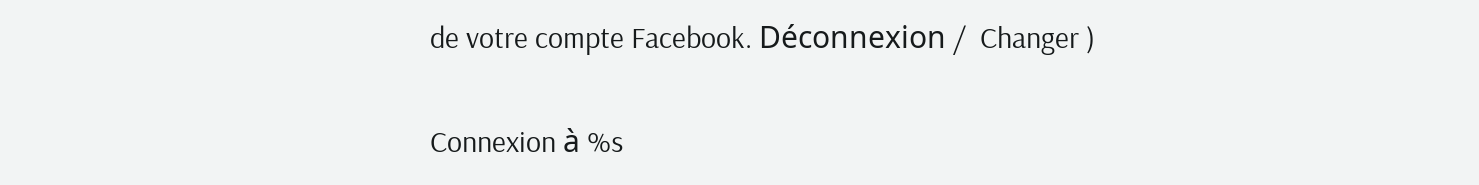de votre compte Facebook. Déconnexion /  Changer )

Connexion à %s